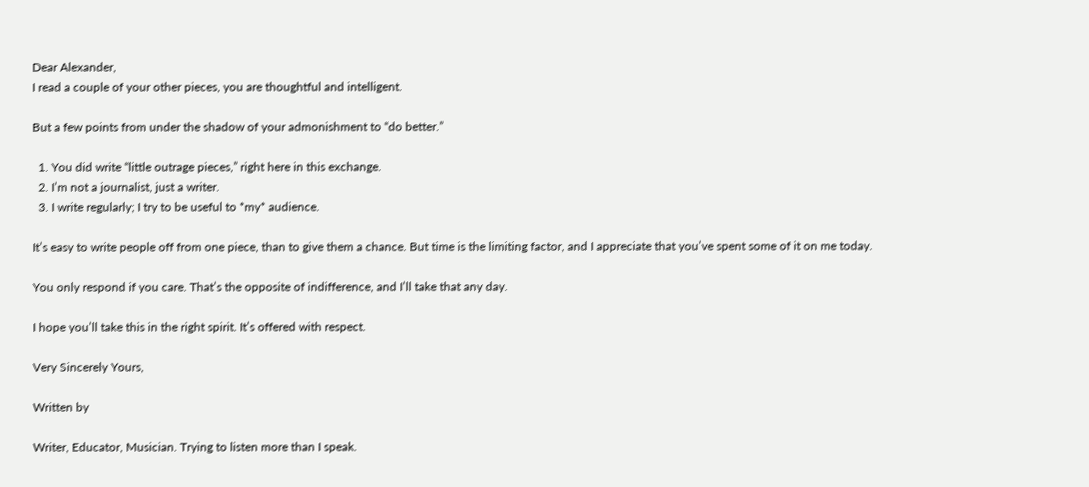Dear Alexander,
I read a couple of your other pieces, you are thoughtful and intelligent.

But a few points from under the shadow of your admonishment to “do better.”

  1. You did write “little outrage pieces,” right here in this exchange.
  2. I’m not a journalist, just a writer.
  3. I write regularly; I try to be useful to *my* audience.

It’s easy to write people off from one piece, than to give them a chance. But time is the limiting factor, and I appreciate that you’ve spent some of it on me today.

You only respond if you care. That’s the opposite of indifference, and I’ll take that any day.

I hope you’ll take this in the right spirit. It’s offered with respect.

Very Sincerely Yours,

Written by

Writer, Educator, Musician. Trying to listen more than I speak.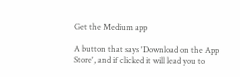Get the Medium app

A button that says 'Download on the App Store', and if clicked it will lead you to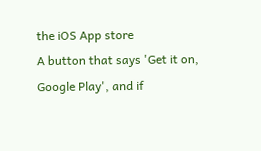the iOS App store
A button that says 'Get it on, Google Play', and if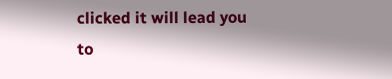clicked it will lead you to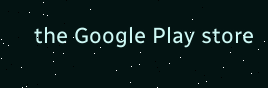the Google Play store